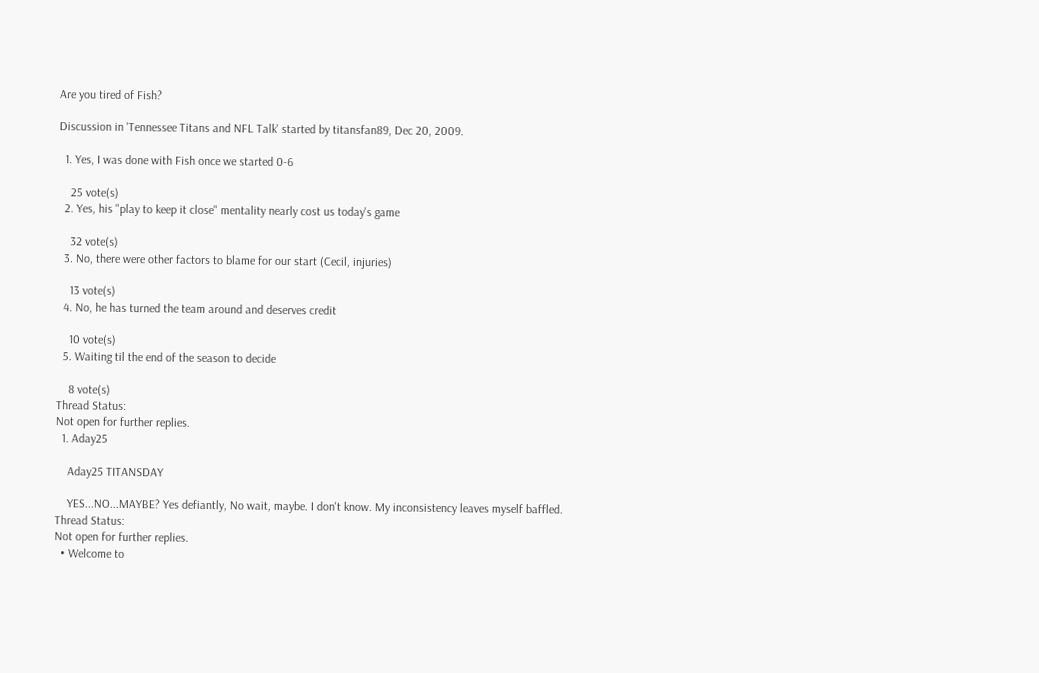Are you tired of Fish?

Discussion in 'Tennessee Titans and NFL Talk' started by titansfan89, Dec 20, 2009.

  1. Yes, I was done with Fish once we started 0-6

    25 vote(s)
  2. Yes, his "play to keep it close" mentality nearly cost us today's game

    32 vote(s)
  3. No, there were other factors to blame for our start (Cecil, injuries)

    13 vote(s)
  4. No, he has turned the team around and deserves credit

    10 vote(s)
  5. Waiting til the end of the season to decide

    8 vote(s)
Thread Status:
Not open for further replies.
  1. Aday25

    Aday25 TITANSDAY

    YES...NO...MAYBE? Yes defiantly, No wait, maybe. I don't know. My inconsistency leaves myself baffled.
Thread Status:
Not open for further replies.
  • Welcome to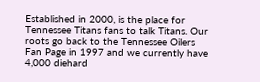Established in 2000, is the place for Tennessee Titans fans to talk Titans. Our roots go back to the Tennessee Oilers Fan Page in 1997 and we currently have 4,000 diehard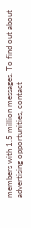members with 1.5 million messages. To find out about advertising opportunities, contact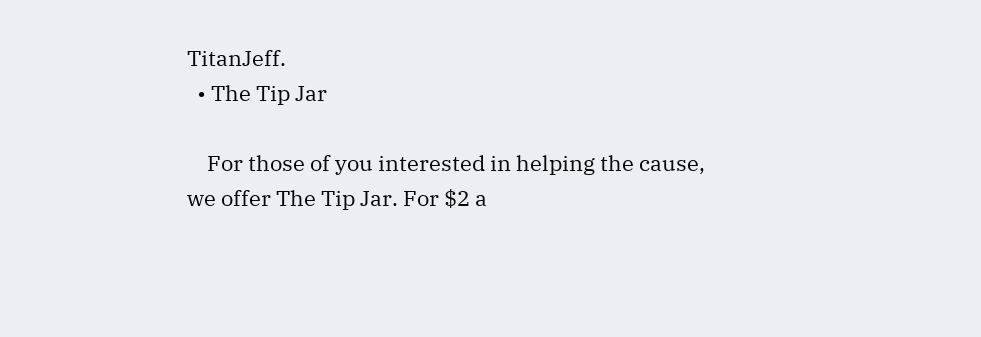TitanJeff.
  • The Tip Jar

    For those of you interested in helping the cause, we offer The Tip Jar. For $2 a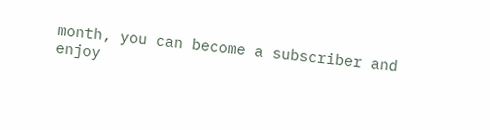month, you can become a subscriber and enjoy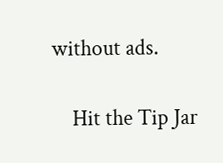without ads.

    Hit the Tip Jar